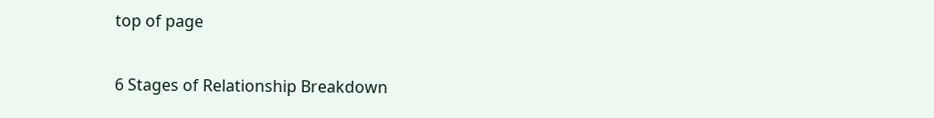top of page

6 Stages of Relationship Breakdown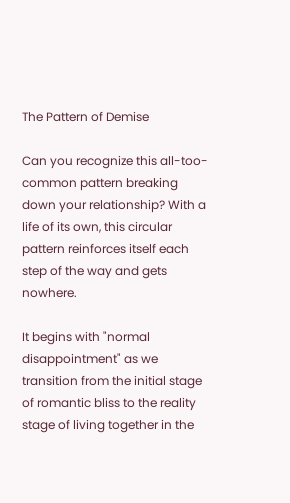The Pattern of Demise

Can you recognize this all-too-common pattern breaking down your relationship? With a life of its own, this circular pattern reinforces itself each step of the way and gets nowhere.

It begins with "normal disappointment" as we transition from the initial stage of romantic bliss to the reality stage of living together in the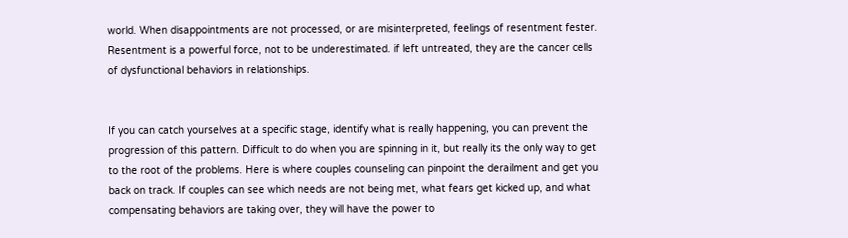world. When disappointments are not processed, or are misinterpreted, feelings of resentment fester. Resentment is a powerful force, not to be underestimated. if left untreated, they are the cancer cells of dysfunctional behaviors in relationships.


If you can catch yourselves at a specific stage, identify what is really happening, you can prevent the progression of this pattern. Difficult to do when you are spinning in it, but really its the only way to get to the root of the problems. Here is where couples counseling can pinpoint the derailment and get you back on track. If couples can see which needs are not being met, what fears get kicked up, and what compensating behaviors are taking over, they will have the power to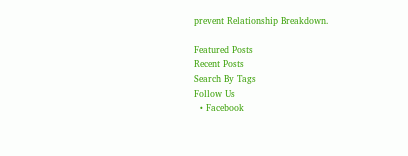prevent Relationship Breakdown.

Featured Posts
Recent Posts
Search By Tags
Follow Us
  • Facebook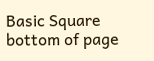Basic Square
bottom of page